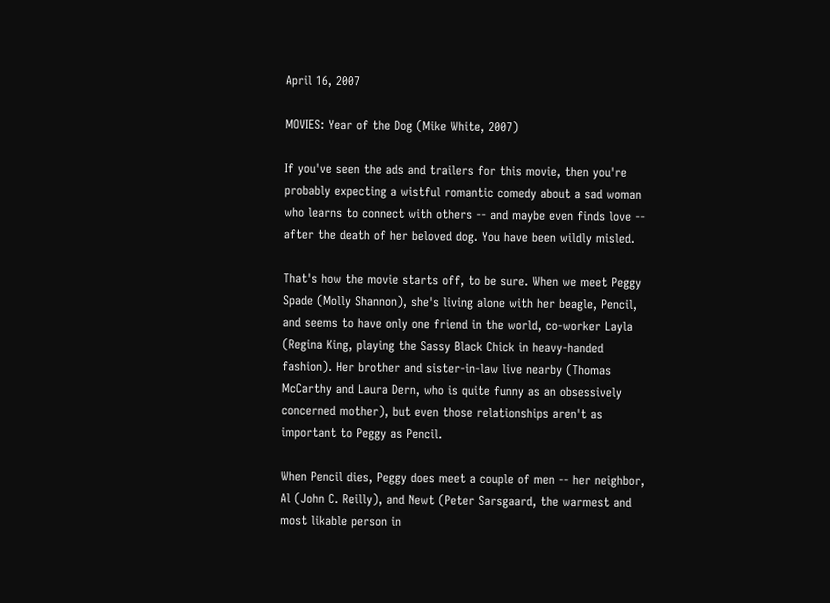April 16, 2007

MOVIES: Year of the Dog (Mike White, 2007)

If you've seen the ads and trailers for this movie, then you're probably expecting a wistful romantic comedy about a sad woman who learns to connect with others -- and maybe even finds love -- after the death of her beloved dog. You have been wildly misled.

That's how the movie starts off, to be sure. When we meet Peggy Spade (Molly Shannon), she's living alone with her beagle, Pencil, and seems to have only one friend in the world, co-worker Layla (Regina King, playing the Sassy Black Chick in heavy-handed fashion). Her brother and sister-in-law live nearby (Thomas McCarthy and Laura Dern, who is quite funny as an obsessively concerned mother), but even those relationships aren't as important to Peggy as Pencil.

When Pencil dies, Peggy does meet a couple of men -- her neighbor, Al (John C. Reilly), and Newt (Peter Sarsgaard, the warmest and most likable person in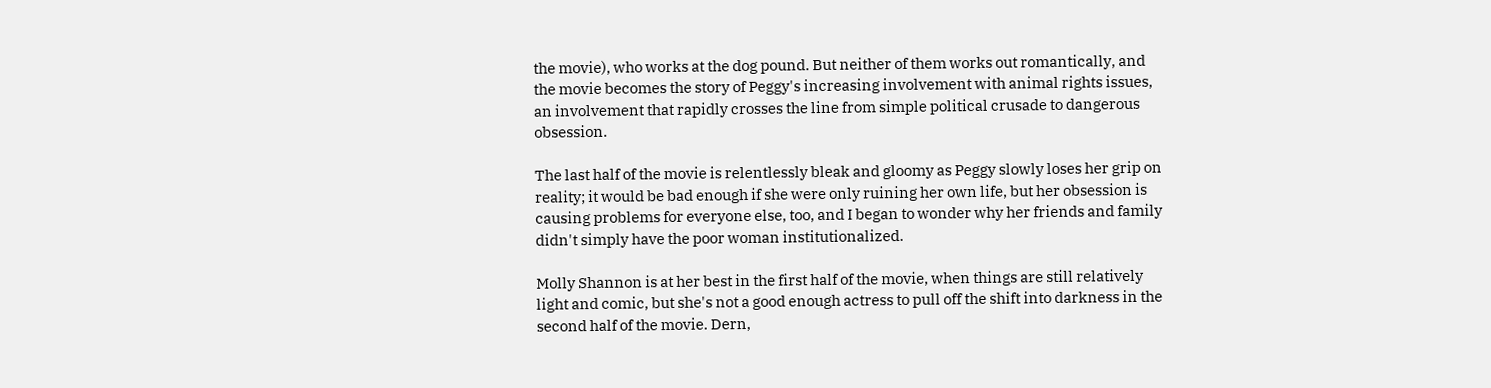the movie), who works at the dog pound. But neither of them works out romantically, and the movie becomes the story of Peggy's increasing involvement with animal rights issues, an involvement that rapidly crosses the line from simple political crusade to dangerous obsession.

The last half of the movie is relentlessly bleak and gloomy as Peggy slowly loses her grip on reality; it would be bad enough if she were only ruining her own life, but her obsession is causing problems for everyone else, too, and I began to wonder why her friends and family didn't simply have the poor woman institutionalized.

Molly Shannon is at her best in the first half of the movie, when things are still relatively light and comic, but she's not a good enough actress to pull off the shift into darkness in the second half of the movie. Dern,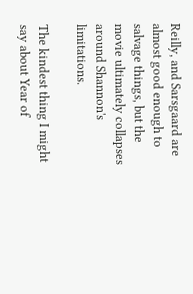Reilly, and Sarsgaard are almost good enough to salvage things, but the movie ultimately collapses around Shannon's limitations.

The kindest thing I might say about Year of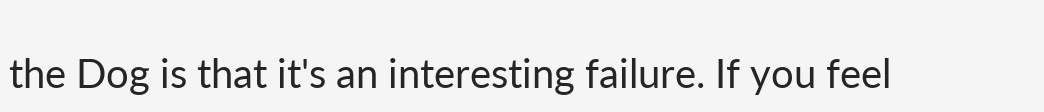the Dog is that it's an interesting failure. If you feel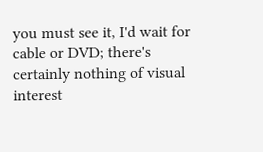you must see it, I'd wait for cable or DVD; there's certainly nothing of visual interest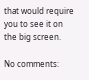that would require you to see it on the big screen.

No comments: